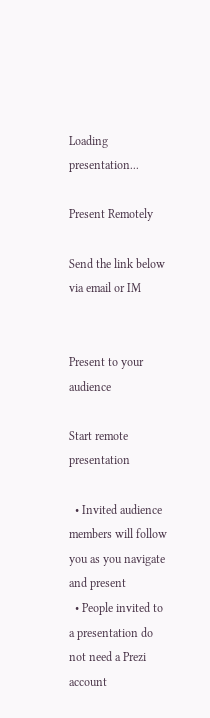Loading presentation...

Present Remotely

Send the link below via email or IM


Present to your audience

Start remote presentation

  • Invited audience members will follow you as you navigate and present
  • People invited to a presentation do not need a Prezi account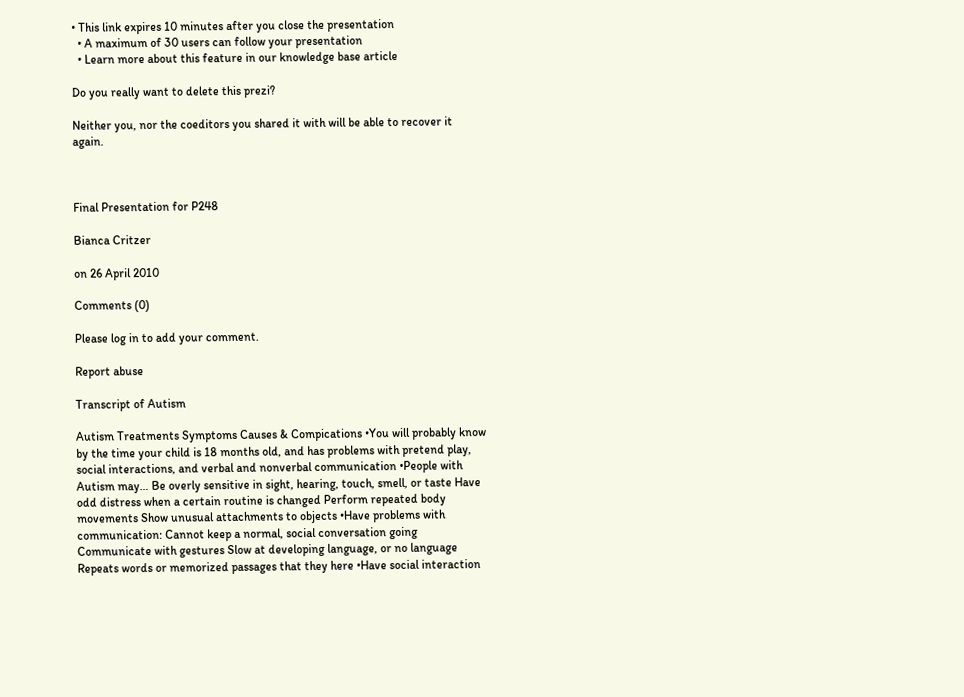• This link expires 10 minutes after you close the presentation
  • A maximum of 30 users can follow your presentation
  • Learn more about this feature in our knowledge base article

Do you really want to delete this prezi?

Neither you, nor the coeditors you shared it with will be able to recover it again.



Final Presentation for P248

Bianca Critzer

on 26 April 2010

Comments (0)

Please log in to add your comment.

Report abuse

Transcript of Autism

Autism Treatments Symptoms Causes & Compications •You will probably know by the time your child is 18 months old, and has problems with pretend play, social interactions, and verbal and nonverbal communication •People with Autism may… Be overly sensitive in sight, hearing, touch, smell, or taste Have odd distress when a certain routine is changed Perform repeated body movements Show unusual attachments to objects •Have problems with communication: Cannot keep a normal, social conversation going Communicate with gestures Slow at developing language, or no language Repeats words or memorized passages that they here •Have social interaction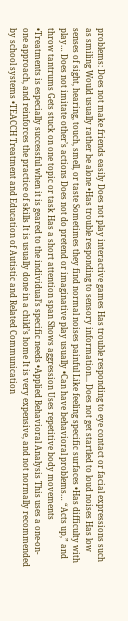problems: Does not make friends easily Does not play interactive games Has trouble responding to eye contact or facial expressions such as smiling Would usually rather be alone •Has trouble responding to sensory information... Does not get startled to loud noises Has low senses of sight, hearing, touch, smell, or taste Sometimes they find normal noises painful Like feeling specific surfaces •Has difficulty with play… Does not imitate other’s actions Does not do pretend or imaginative play usually •Can have behavioral problems… “Acts up,” and throw tantrums Gets stuck on one topic or task Has a short attention span Shows aggression Uses repetitive body movements •Treatments is especially successful when it is geared to the individual’s specific needs •Applied Behavioral Analysis This uses a one-on-one approach, and reinforces the practice of skills It is usually done in a child’s home It is very expensive, and not normally recommended by school systems •TEACCH Treatment and Education of Autistic and Related Communication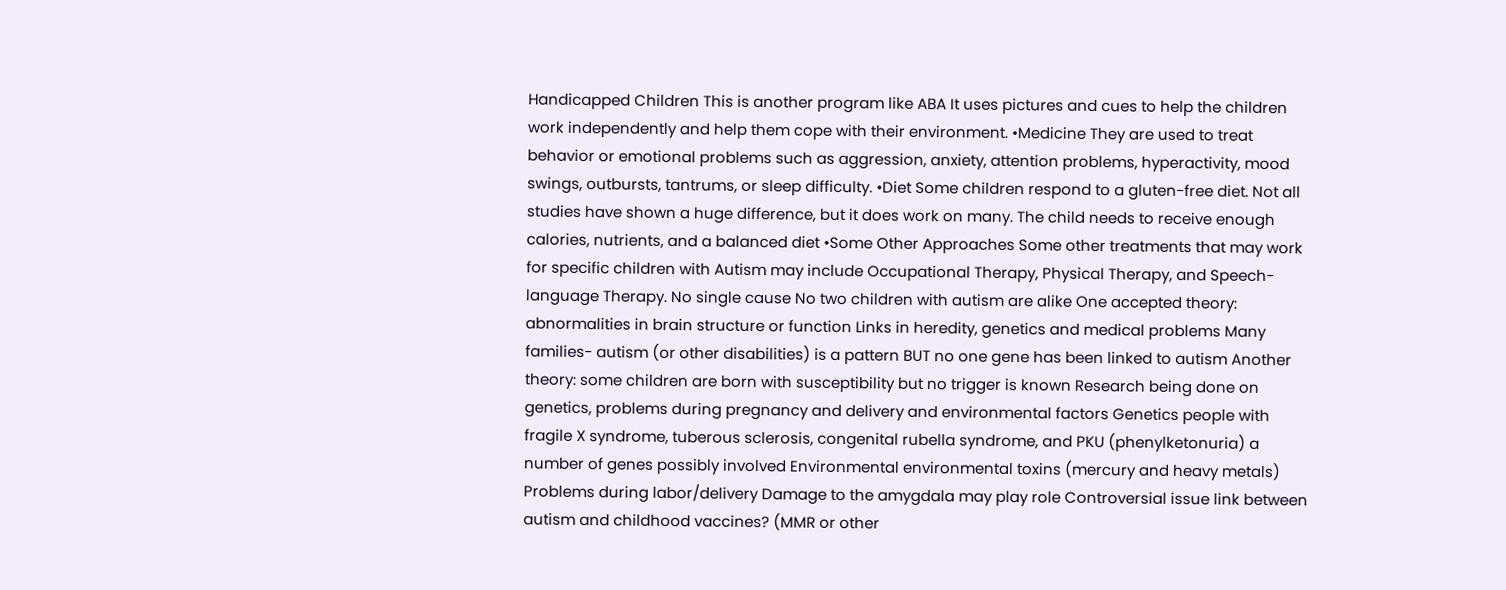Handicapped Children This is another program like ABA It uses pictures and cues to help the children work independently and help them cope with their environment. •Medicine They are used to treat behavior or emotional problems such as aggression, anxiety, attention problems, hyperactivity, mood swings, outbursts, tantrums, or sleep difficulty. •Diet Some children respond to a gluten-free diet. Not all studies have shown a huge difference, but it does work on many. The child needs to receive enough calories, nutrients, and a balanced diet •Some Other Approaches Some other treatments that may work for specific children with Autism may include Occupational Therapy, Physical Therapy, and Speech-language Therapy. No single cause No two children with autism are alike One accepted theory: abnormalities in brain structure or function Links in heredity, genetics and medical problems Many families- autism (or other disabilities) is a pattern BUT no one gene has been linked to autism Another theory: some children are born with susceptibility but no trigger is known Research being done on genetics, problems during pregnancy and delivery and environmental factors Genetics people with fragile X syndrome, tuberous sclerosis, congenital rubella syndrome, and PKU (phenylketonuria) a number of genes possibly involved Environmental environmental toxins (mercury and heavy metals) Problems during labor/delivery Damage to the amygdala may play role Controversial issue link between autism and childhood vaccines? (MMR or other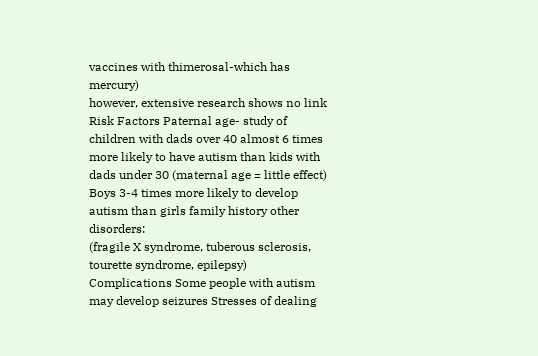vaccines with thimerosal-which has mercury)
however, extensive research shows no link
Risk Factors Paternal age- study of children with dads over 40 almost 6 times more likely to have autism than kids with dads under 30 (maternal age = little effect) Boys 3-4 times more likely to develop autism than girls family history other disorders:
(fragile X syndrome, tuberous sclerosis, tourette syndrome, epilepsy)
Complications Some people with autism may develop seizures Stresses of dealing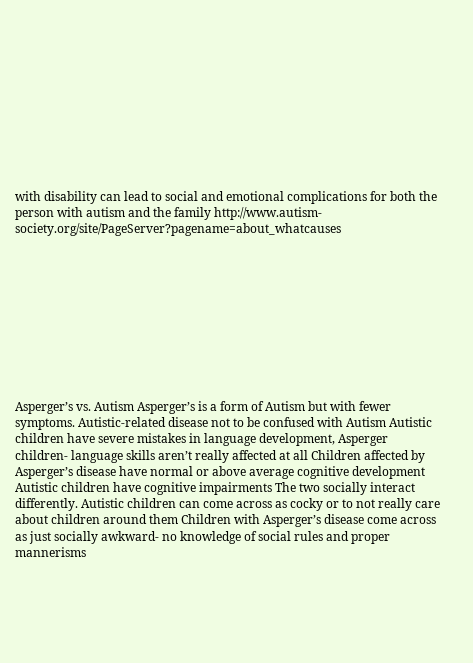with disability can lead to social and emotional complications for both the person with autism and the family http://www.autism-society.org/site/PageServer?pagename=about_whatcauses










Asperger’s vs. Autism Asperger’s is a form of Autism but with fewer symptoms. Autistic-related disease not to be confused with Autism Autistic children have severe mistakes in language development, Asperger children- language skills aren’t really affected at all Children affected by Asperger’s disease have normal or above average cognitive development Autistic children have cognitive impairments The two socially interact differently. Autistic children can come across as cocky or to not really care about children around them Children with Asperger’s disease come across as just socially awkward- no knowledge of social rules and proper mannerisms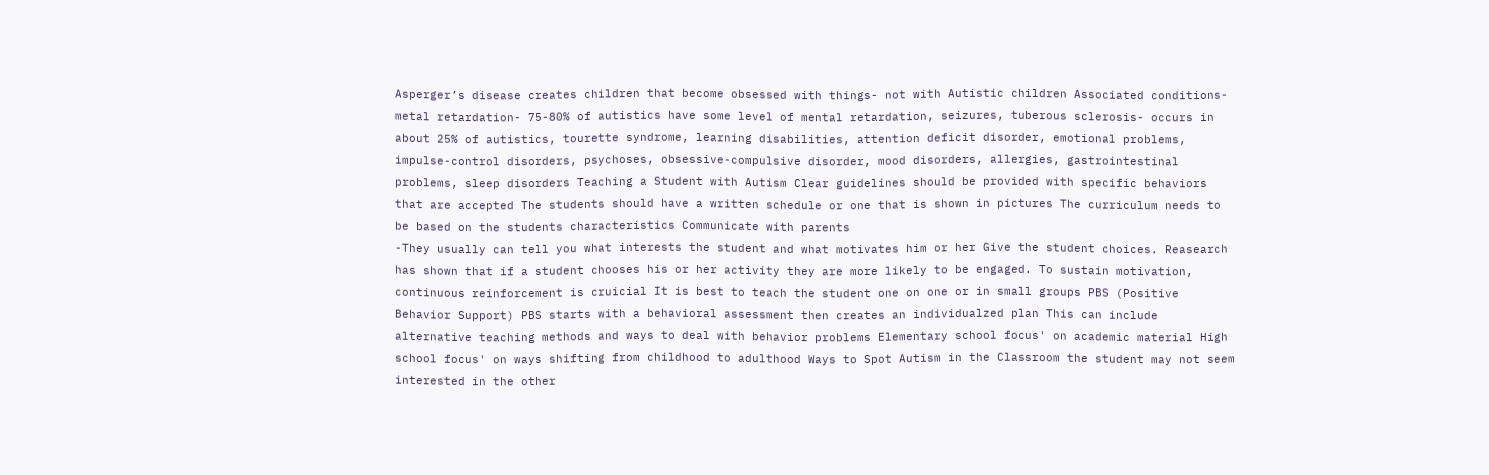Asperger’s disease creates children that become obsessed with things- not with Autistic children Associated conditions- metal retardation- 75-80% of autistics have some level of mental retardation, seizures, tuberous sclerosis- occurs in about 25% of autistics, tourette syndrome, learning disabilities, attention deficit disorder, emotional problems, impulse-control disorders, psychoses, obsessive-compulsive disorder, mood disorders, allergies, gastrointestinal problems, sleep disorders Teaching a Student with Autism Clear guidelines should be provided with specific behaviors that are accepted The students should have a written schedule or one that is shown in pictures The curriculum needs to be based on the students characteristics Communicate with parents
-They usually can tell you what interests the student and what motivates him or her Give the student choices. Reasearch has shown that if a student chooses his or her activity they are more likely to be engaged. To sustain motivation, continuous reinforcement is cruicial It is best to teach the student one on one or in small groups PBS (Positive Behavior Support) PBS starts with a behavioral assessment then creates an individualzed plan This can include alternative teaching methods and ways to deal with behavior problems Elementary school focus' on academic material High school focus' on ways shifting from childhood to adulthood Ways to Spot Autism in the Classroom the student may not seem interested in the other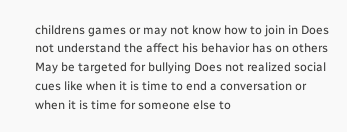childrens games or may not know how to join in Does not understand the affect his behavior has on others May be targeted for bullying Does not realized social cues like when it is time to end a conversation or when it is time for someone else to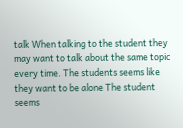talk When talking to the student they may want to talk about the same topic every time. The students seems like they want to be alone The student seems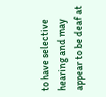to have selective hearing and may appear to be deaf at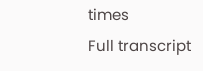times
Full transcript